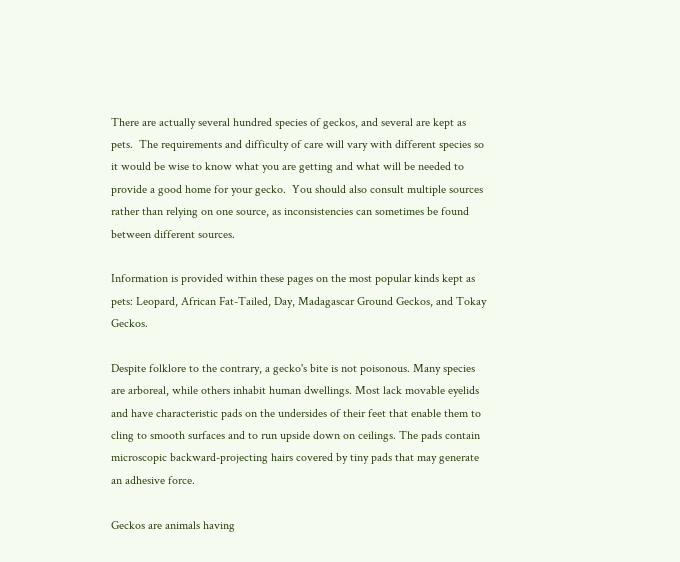There are actually several hundred species of geckos, and several are kept as pets.  The requirements and difficulty of care will vary with different species so it would be wise to know what you are getting and what will be needed to provide a good home for your gecko.  You should also consult multiple sources rather than relying on one source, as inconsistencies can sometimes be found between different sources.

Information is provided within these pages on the most popular kinds kept as pets: Leopard, African Fat-Tailed, Day, Madagascar Ground Geckos, and Tokay Geckos.

Despite folklore to the contrary, a gecko's bite is not poisonous. Many species are arboreal, while others inhabit human dwellings. Most lack movable eyelids and have characteristic pads on the undersides of their feet that enable them to cling to smooth surfaces and to run upside down on ceilings. The pads contain microscopic backward-projecting hairs covered by tiny pads that may generate an adhesive force.

Geckos are animals having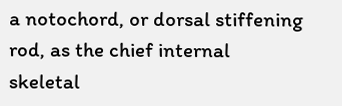a notochord, or dorsal stiffening rod, as the chief internal skeletal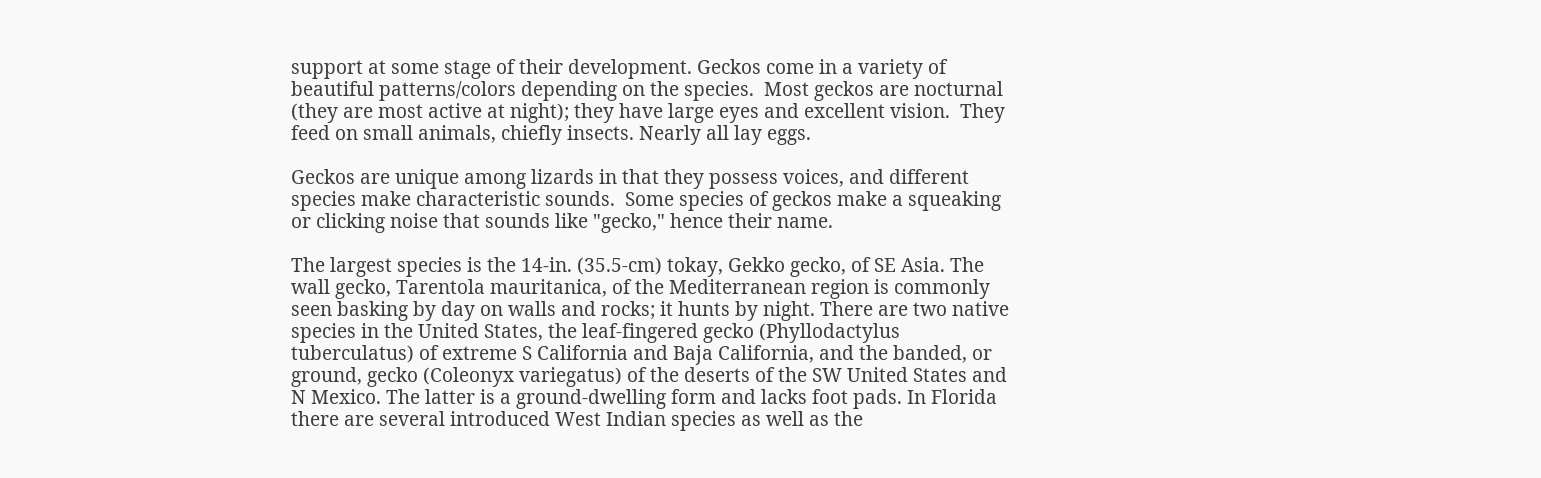support at some stage of their development. Geckos come in a variety of beautiful patterns/colors depending on the species.  Most geckos are nocturnal (they are most active at night); they have large eyes and excellent vision.  They feed on small animals, chiefly insects. Nearly all lay eggs.

Geckos are unique among lizards in that they possess voices, and different species make characteristic sounds.  Some species of geckos make a squeaking or clicking noise that sounds like "gecko," hence their name.

The largest species is the 14-in. (35.5-cm) tokay, Gekko gecko, of SE Asia. The wall gecko, Tarentola mauritanica, of the Mediterranean region is commonly seen basking by day on walls and rocks; it hunts by night. There are two native species in the United States, the leaf-fingered gecko (Phyllodactylus tuberculatus) of extreme S California and Baja California, and the banded, or ground, gecko (Coleonyx variegatus) of the deserts of the SW United States and N Mexico. The latter is a ground-dwelling form and lacks foot pads. In Florida there are several introduced West Indian species as well as the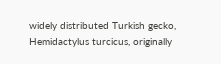widely distributed Turkish gecko, Hemidactylus turcicus, originally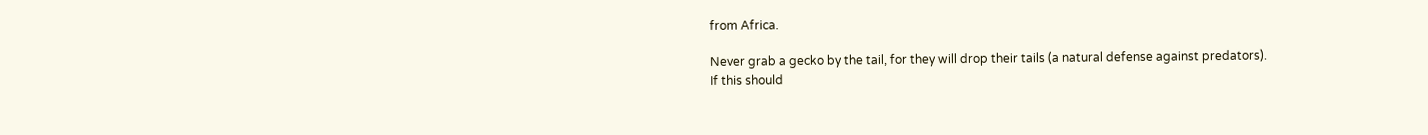from Africa.

Never grab a gecko by the tail, for they will drop their tails (a natural defense against predators).
If this should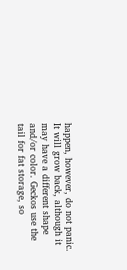happen, however, do not panic. It will grow back, although it may have a different shape and/or color. Geckos use the tail for fat storage, so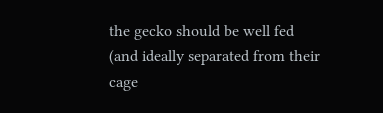the gecko should be well fed (and ideally separated from their cage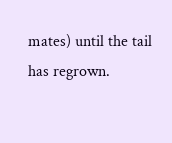mates) until the tail has regrown.